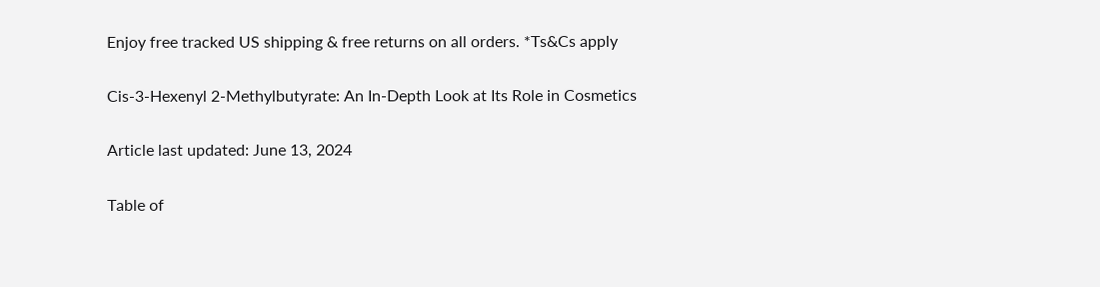Enjoy free tracked US shipping & free returns on all orders. *Ts&Cs apply

Cis-3-Hexenyl 2-Methylbutyrate: An In-Depth Look at Its Role in Cosmetics

Article last updated: June 13, 2024

Table of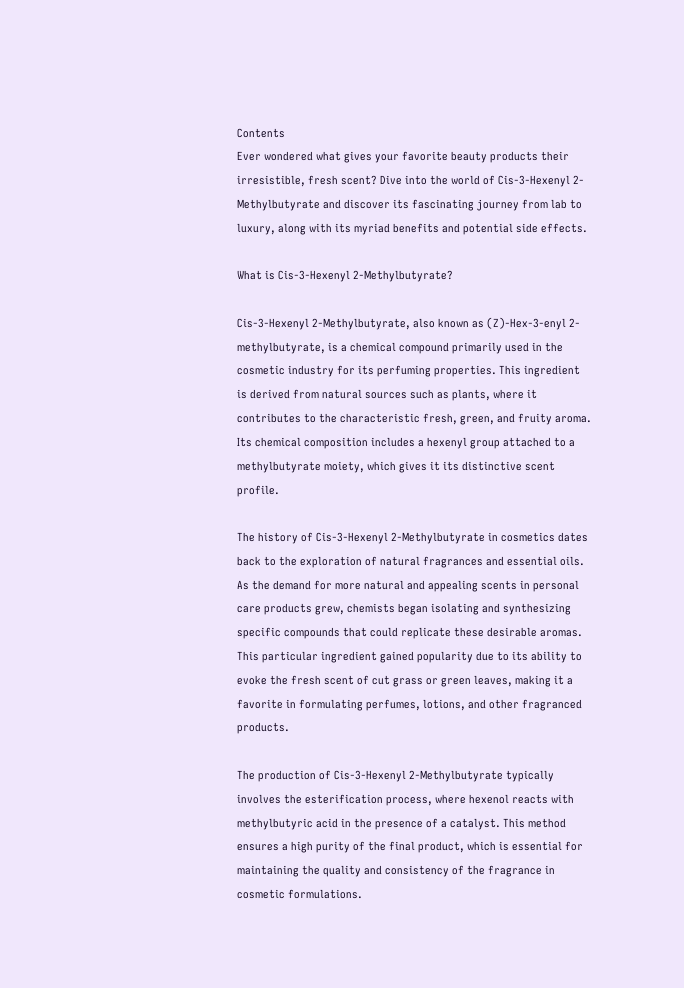Contents
Ever wondered what gives your favorite beauty products their irresistible, fresh scent? Dive into the world of Cis-3-Hexenyl 2-Methylbutyrate and discover its fascinating journey from lab to luxury, along with its myriad benefits and potential side effects.

What is Cis-3-Hexenyl 2-Methylbutyrate?

Cis-3-Hexenyl 2-Methylbutyrate, also known as (Z)-Hex-3-enyl 2-methylbutyrate, is a chemical compound primarily used in the cosmetic industry for its perfuming properties. This ingredient is derived from natural sources such as plants, where it contributes to the characteristic fresh, green, and fruity aroma. Its chemical composition includes a hexenyl group attached to a methylbutyrate moiety, which gives it its distinctive scent profile.

The history of Cis-3-Hexenyl 2-Methylbutyrate in cosmetics dates back to the exploration of natural fragrances and essential oils. As the demand for more natural and appealing scents in personal care products grew, chemists began isolating and synthesizing specific compounds that could replicate these desirable aromas. This particular ingredient gained popularity due to its ability to evoke the fresh scent of cut grass or green leaves, making it a favorite in formulating perfumes, lotions, and other fragranced products.

The production of Cis-3-Hexenyl 2-Methylbutyrate typically involves the esterification process, where hexenol reacts with methylbutyric acid in the presence of a catalyst. This method ensures a high purity of the final product, which is essential for maintaining the quality and consistency of the fragrance in cosmetic formulations.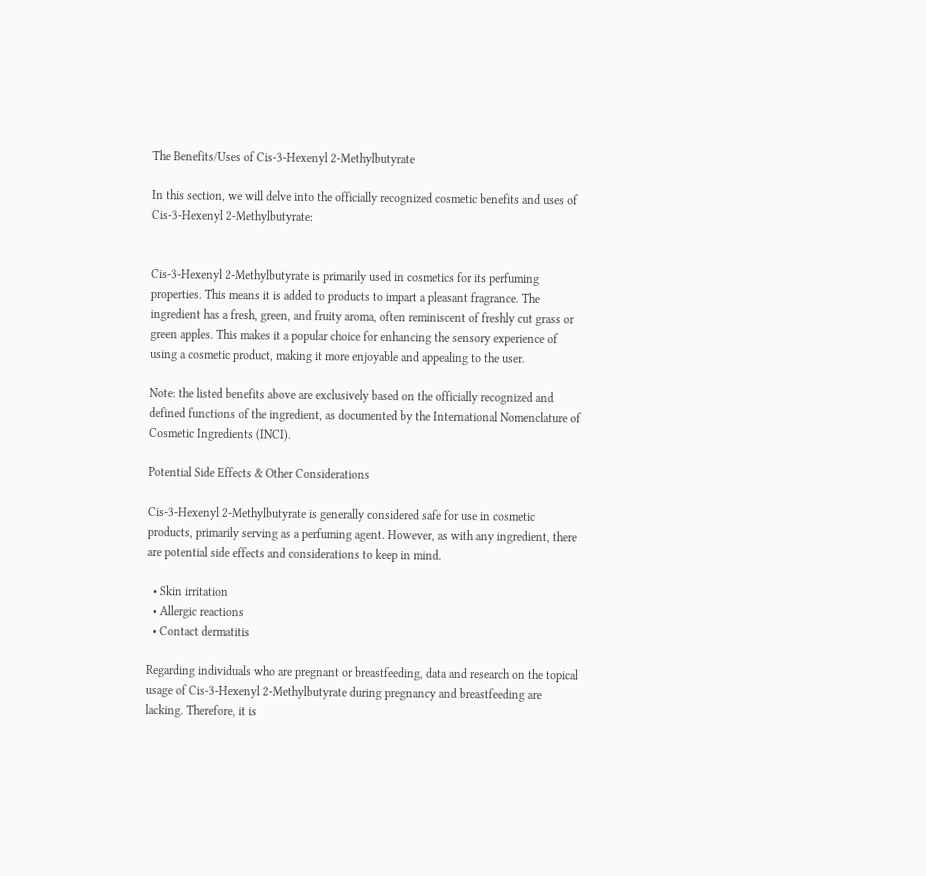The Benefits/Uses of Cis-3-Hexenyl 2-Methylbutyrate

In this section, we will delve into the officially recognized cosmetic benefits and uses of Cis-3-Hexenyl 2-Methylbutyrate:


Cis-3-Hexenyl 2-Methylbutyrate is primarily used in cosmetics for its perfuming properties. This means it is added to products to impart a pleasant fragrance. The ingredient has a fresh, green, and fruity aroma, often reminiscent of freshly cut grass or green apples. This makes it a popular choice for enhancing the sensory experience of using a cosmetic product, making it more enjoyable and appealing to the user.

Note: the listed benefits above are exclusively based on the officially recognized and defined functions of the ingredient, as documented by the International Nomenclature of Cosmetic Ingredients (INCI).

Potential Side Effects & Other Considerations

Cis-3-Hexenyl 2-Methylbutyrate is generally considered safe for use in cosmetic products, primarily serving as a perfuming agent. However, as with any ingredient, there are potential side effects and considerations to keep in mind.

  • Skin irritation
  • Allergic reactions
  • Contact dermatitis

Regarding individuals who are pregnant or breastfeeding, data and research on the topical usage of Cis-3-Hexenyl 2-Methylbutyrate during pregnancy and breastfeeding are lacking. Therefore, it is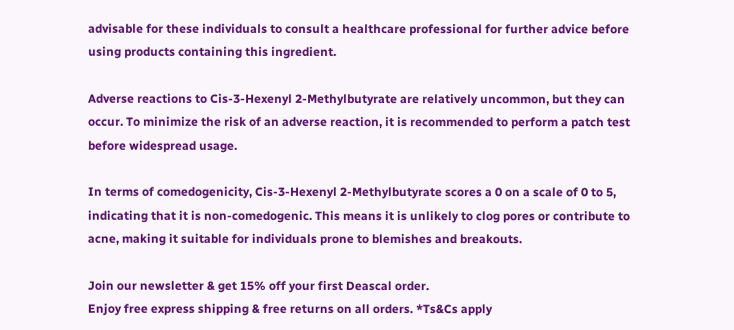advisable for these individuals to consult a healthcare professional for further advice before using products containing this ingredient.

Adverse reactions to Cis-3-Hexenyl 2-Methylbutyrate are relatively uncommon, but they can occur. To minimize the risk of an adverse reaction, it is recommended to perform a patch test before widespread usage.

In terms of comedogenicity, Cis-3-Hexenyl 2-Methylbutyrate scores a 0 on a scale of 0 to 5, indicating that it is non-comedogenic. This means it is unlikely to clog pores or contribute to acne, making it suitable for individuals prone to blemishes and breakouts.

Join our newsletter & get 15% off your first Deascal order.
Enjoy free express shipping & free returns on all orders. *Ts&Cs apply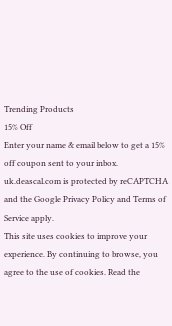Trending Products
15% Off
Enter your name & email below to get a 15% off coupon sent to your inbox.
uk.deascal.com is protected by reCAPTCHA and the Google Privacy Policy and Terms of Service apply.
This site uses cookies to improve your experience. By continuing to browse, you agree to the use of cookies. Read the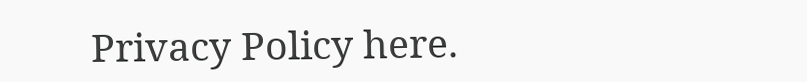Privacy Policy here.